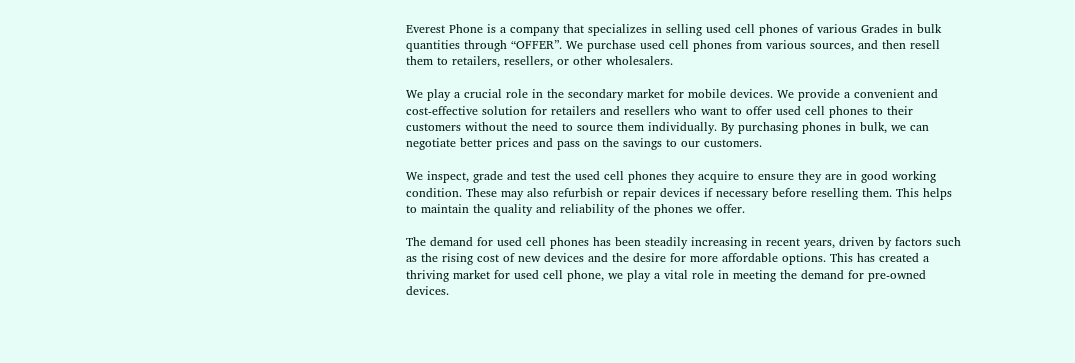Everest Phone is a company that specializes in selling used cell phones of various Grades in bulk quantities through “OFFER”. We purchase used cell phones from various sources, and then resell them to retailers, resellers, or other wholesalers.

We play a crucial role in the secondary market for mobile devices. We provide a convenient and cost-effective solution for retailers and resellers who want to offer used cell phones to their customers without the need to source them individually. By purchasing phones in bulk, we can negotiate better prices and pass on the savings to our customers.

We inspect, grade and test the used cell phones they acquire to ensure they are in good working condition. These may also refurbish or repair devices if necessary before reselling them. This helps to maintain the quality and reliability of the phones we offer.

The demand for used cell phones has been steadily increasing in recent years, driven by factors such as the rising cost of new devices and the desire for more affordable options. This has created a thriving market for used cell phone, we play a vital role in meeting the demand for pre-owned devices.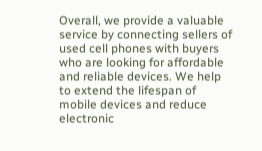Overall, we provide a valuable service by connecting sellers of used cell phones with buyers who are looking for affordable and reliable devices. We help to extend the lifespan of mobile devices and reduce electronic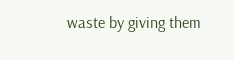waste by giving them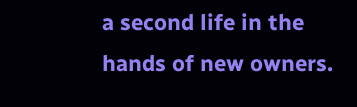a second life in the hands of new owners.